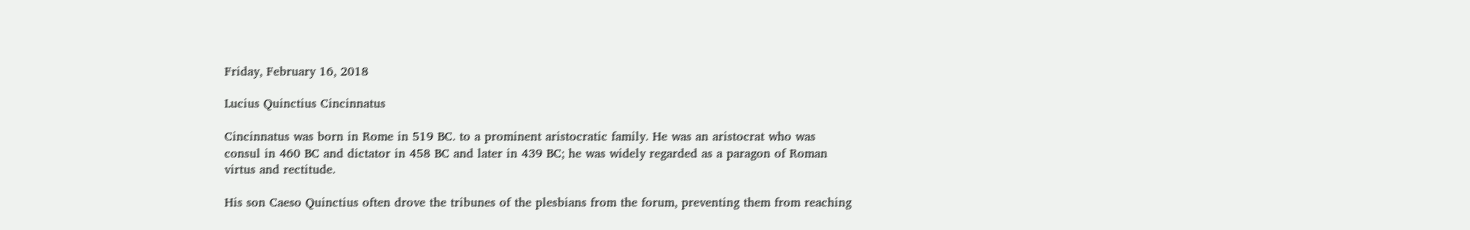Friday, February 16, 2018

Lucius Quinctius Cincinnatus

Cincinnatus was born in Rome in 519 BC. to a prominent aristocratic family. He was an aristocrat who was consul in 460 BC and dictator in 458 BC and later in 439 BC; he was widely regarded as a paragon of Roman virtus and rectitude.

His son Caeso Quinctius often drove the tribunes of the plesbians from the forum, preventing them from reaching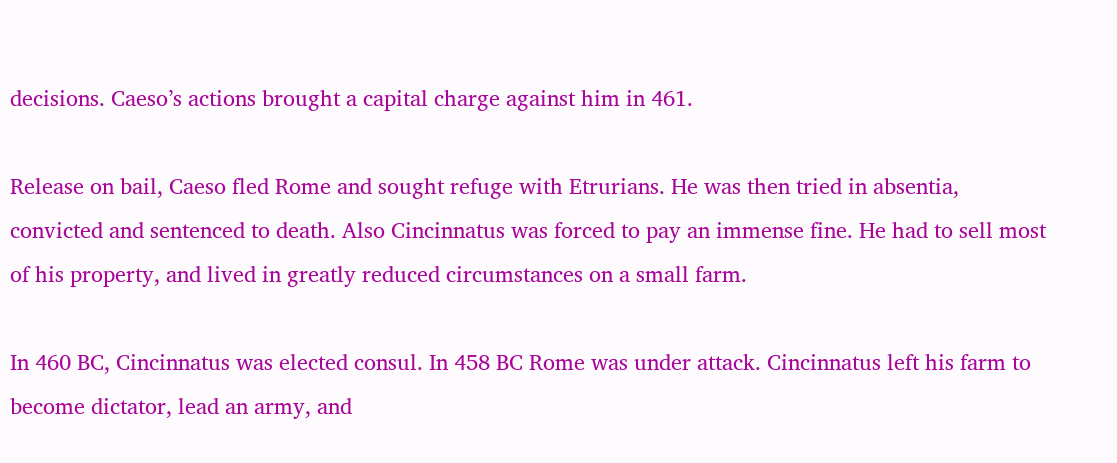decisions. Caeso’s actions brought a capital charge against him in 461.

Release on bail, Caeso fled Rome and sought refuge with Etrurians. He was then tried in absentia, convicted and sentenced to death. Also Cincinnatus was forced to pay an immense fine. He had to sell most of his property, and lived in greatly reduced circumstances on a small farm.

In 460 BC, Cincinnatus was elected consul. In 458 BC Rome was under attack. Cincinnatus left his farm to become dictator, lead an army, and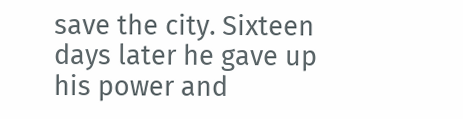save the city. Sixteen days later he gave up his power and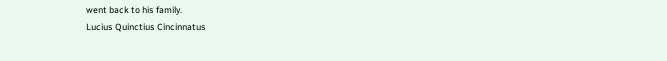went back to his family.
Lucius Quinctius Cincinnatus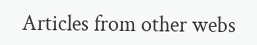Articles from other webs